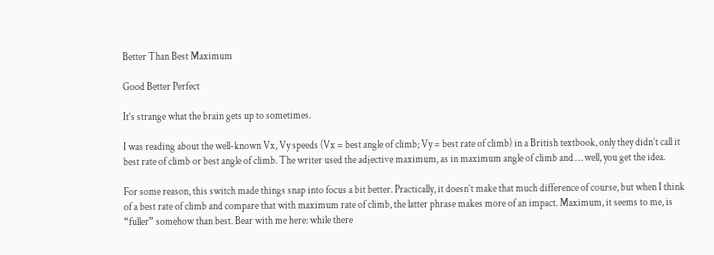Better Than Best Maximum

Good Better Perfect

It’s strange what the brain gets up to sometimes.

I was reading about the well-known Vx, Vy speeds (Vx = best angle of climb; Vy = best rate of climb) in a British textbook, only they didn’t call it best rate of climb or best angle of climb. The writer used the adjective maximum, as in maximum angle of climb and … well, you get the idea.

For some reason, this switch made things snap into focus a bit better. Practically, it doesn’t make that much difference of course, but when I think of a best rate of climb and compare that with maximum rate of climb, the latter phrase makes more of an impact. Maximum, it seems to me, is “fuller” somehow than best. Bear with me here: while there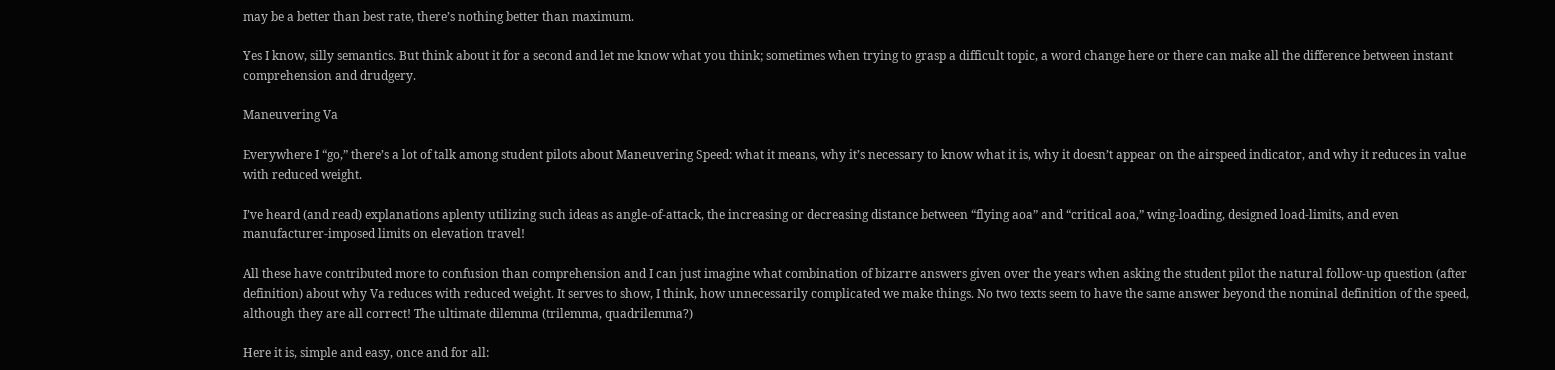may be a better than best rate, there’s nothing better than maximum.

Yes I know, silly semantics. But think about it for a second and let me know what you think; sometimes when trying to grasp a difficult topic, a word change here or there can make all the difference between instant comprehension and drudgery.

Maneuvering Va

Everywhere I “go,” there’s a lot of talk among student pilots about Maneuvering Speed: what it means, why it’s necessary to know what it is, why it doesn’t appear on the airspeed indicator, and why it reduces in value with reduced weight.

I’ve heard (and read) explanations aplenty utilizing such ideas as angle-of-attack, the increasing or decreasing distance between “flying aoa” and “critical aoa,” wing-loading, designed load-limits, and even manufacturer-imposed limits on elevation travel!

All these have contributed more to confusion than comprehension and I can just imagine what combination of bizarre answers given over the years when asking the student pilot the natural follow-up question (after definition) about why Va reduces with reduced weight. It serves to show, I think, how unnecessarily complicated we make things. No two texts seem to have the same answer beyond the nominal definition of the speed, although they are all correct! The ultimate dilemma (trilemma, quadrilemma?)

Here it is, simple and easy, once and for all: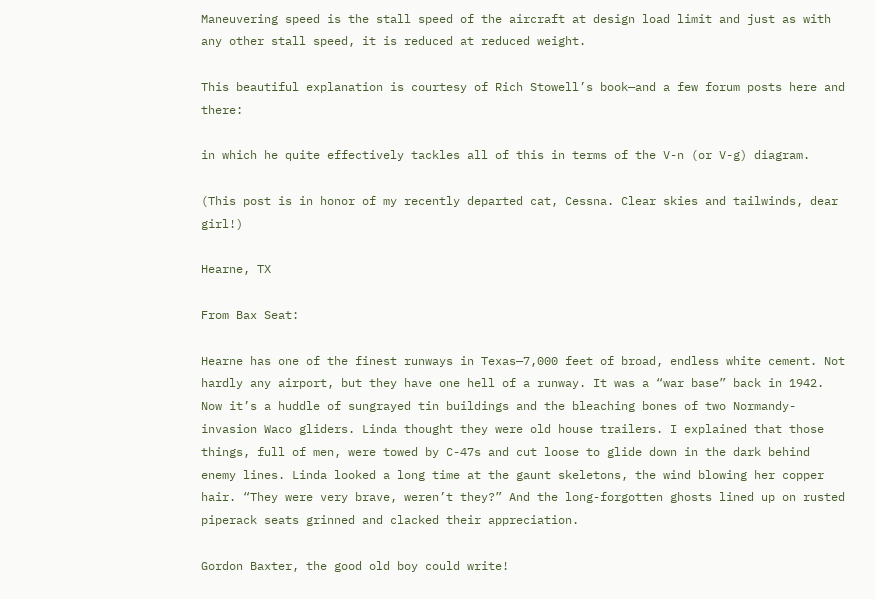Maneuvering speed is the stall speed of the aircraft at design load limit and just as with any other stall speed, it is reduced at reduced weight.

This beautiful explanation is courtesy of Rich Stowell’s book—and a few forum posts here and there:

in which he quite effectively tackles all of this in terms of the V-n (or V-g) diagram.

(This post is in honor of my recently departed cat, Cessna. Clear skies and tailwinds, dear girl!)

Hearne, TX

From Bax Seat:

Hearne has one of the finest runways in Texas—7,000 feet of broad, endless white cement. Not hardly any airport, but they have one hell of a runway. It was a “war base” back in 1942. Now it’s a huddle of sungrayed tin buildings and the bleaching bones of two Normandy-invasion Waco gliders. Linda thought they were old house trailers. I explained that those things, full of men, were towed by C-47s and cut loose to glide down in the dark behind enemy lines. Linda looked a long time at the gaunt skeletons, the wind blowing her copper hair. “They were very brave, weren’t they?” And the long-forgotten ghosts lined up on rusted piperack seats grinned and clacked their appreciation.

Gordon Baxter, the good old boy could write!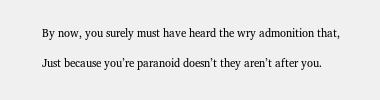By now, you surely must have heard the wry admonition that,

Just because you’re paranoid doesn’t they aren’t after you.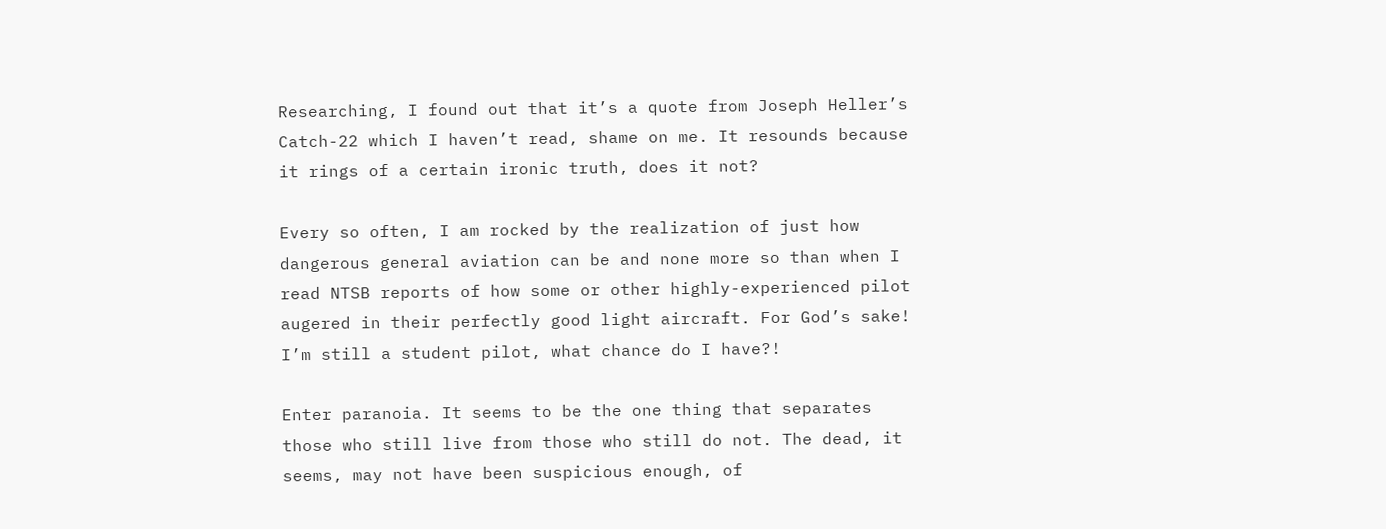Researching, I found out that it’s a quote from Joseph Heller’s Catch-22 which I haven’t read, shame on me. It resounds because it rings of a certain ironic truth, does it not?

Every so often, I am rocked by the realization of just how dangerous general aviation can be and none more so than when I read NTSB reports of how some or other highly-experienced pilot augered in their perfectly good light aircraft. For God’s sake! I’m still a student pilot, what chance do I have?!

Enter paranoia. It seems to be the one thing that separates those who still live from those who still do not. The dead, it seems, may not have been suspicious enough, of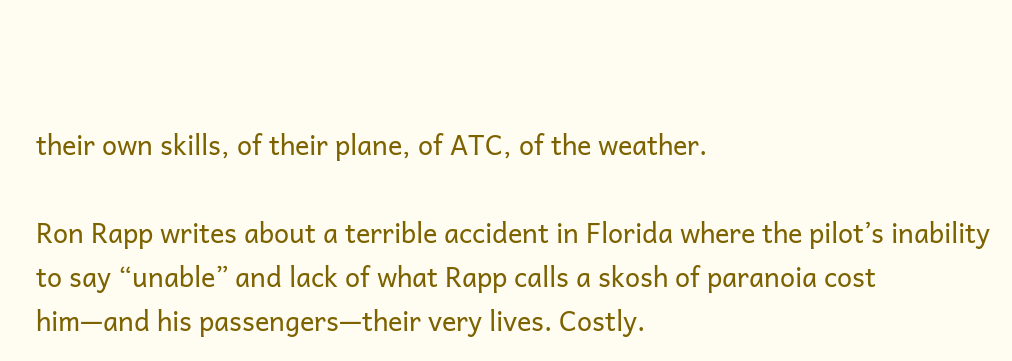their own skills, of their plane, of ATC, of the weather.

Ron Rapp writes about a terrible accident in Florida where the pilot’s inability to say “unable” and lack of what Rapp calls a skosh of paranoia cost him—and his passengers—their very lives. Costly.